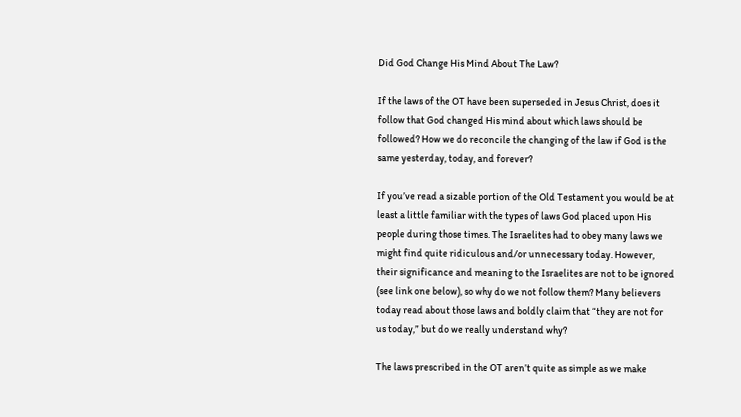Did God Change His Mind About The Law?

If the laws of the OT have been superseded in Jesus Christ, does it follow that God changed His mind about which laws should be followed? How we do reconcile the changing of the law if God is the same yesterday, today, and forever?

If you’ve read a sizable portion of the Old Testament you would be at least a little familiar with the types of laws God placed upon His people during those times. The Israelites had to obey many laws we might find quite ridiculous and/or unnecessary today. However, their significance and meaning to the Israelites are not to be ignored (see link one below), so why do we not follow them? Many believers today read about those laws and boldly claim that “they are not for us today,” but do we really understand why?

The laws prescribed in the OT aren’t quite as simple as we make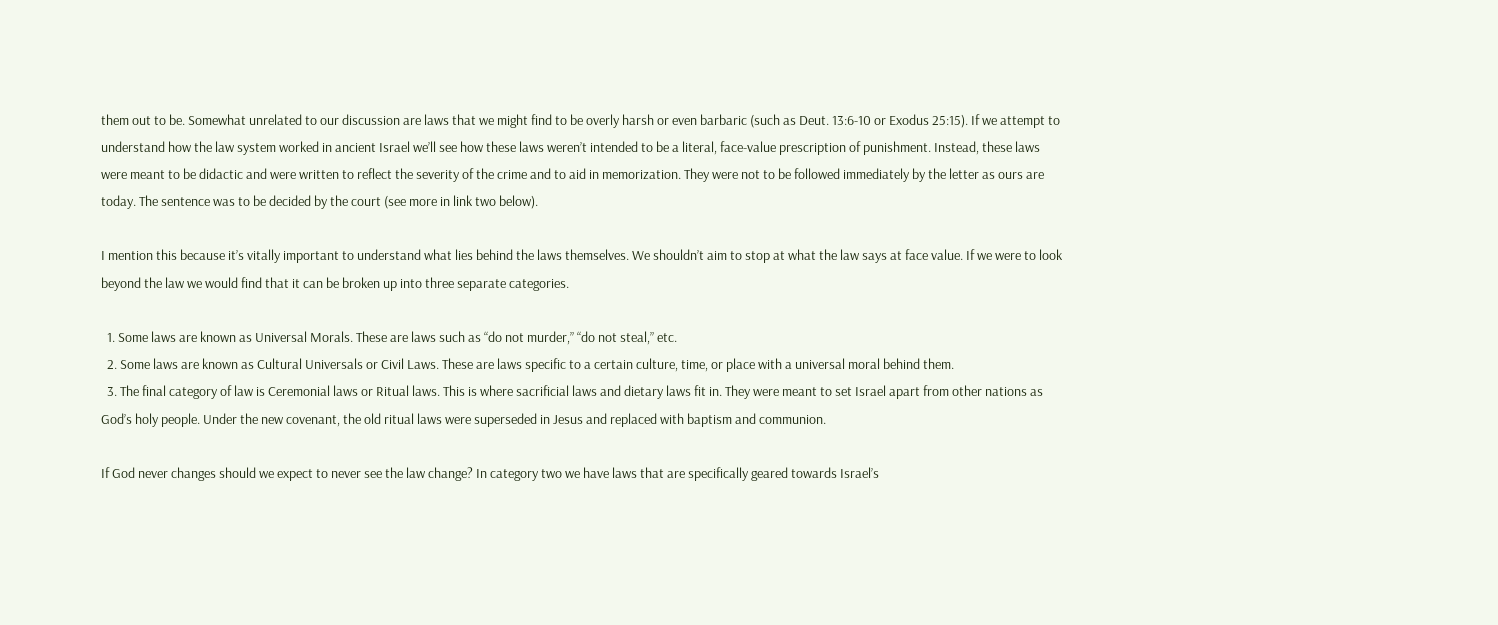them out to be. Somewhat unrelated to our discussion are laws that we might find to be overly harsh or even barbaric (such as Deut. 13:6-10 or Exodus 25:15). If we attempt to understand how the law system worked in ancient Israel we’ll see how these laws weren’t intended to be a literal, face-value prescription of punishment. Instead, these laws were meant to be didactic and were written to reflect the severity of the crime and to aid in memorization. They were not to be followed immediately by the letter as ours are today. The sentence was to be decided by the court (see more in link two below).

I mention this because it’s vitally important to understand what lies behind the laws themselves. We shouldn’t aim to stop at what the law says at face value. If we were to look beyond the law we would find that it can be broken up into three separate categories.

  1. Some laws are known as Universal Morals. These are laws such as “do not murder,” “do not steal,” etc.
  2. Some laws are known as Cultural Universals or Civil Laws. These are laws specific to a certain culture, time, or place with a universal moral behind them.
  3. The final category of law is Ceremonial laws or Ritual laws. This is where sacrificial laws and dietary laws fit in. They were meant to set Israel apart from other nations as God’s holy people. Under the new covenant, the old ritual laws were superseded in Jesus and replaced with baptism and communion.

If God never changes should we expect to never see the law change? In category two we have laws that are specifically geared towards Israel’s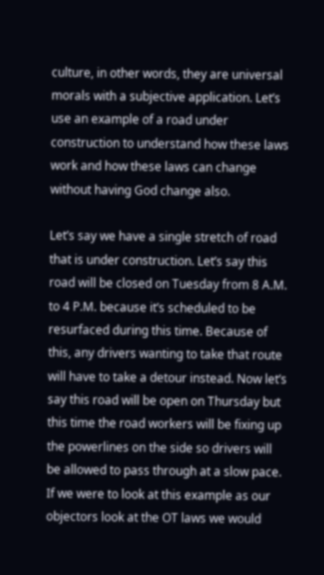culture, in other words, they are universal morals with a subjective application. Let’s use an example of a road under construction to understand how these laws work and how these laws can change without having God change also.

Let’s say we have a single stretch of road that is under construction. Let’s say this road will be closed on Tuesday from 8 A.M. to 4 P.M. because it’s scheduled to be resurfaced during this time. Because of this, any drivers wanting to take that route will have to take a detour instead. Now let’s say this road will be open on Thursday but this time the road workers will be fixing up the powerlines on the side so drivers will be allowed to pass through at a slow pace. If we were to look at this example as our objectors look at the OT laws we would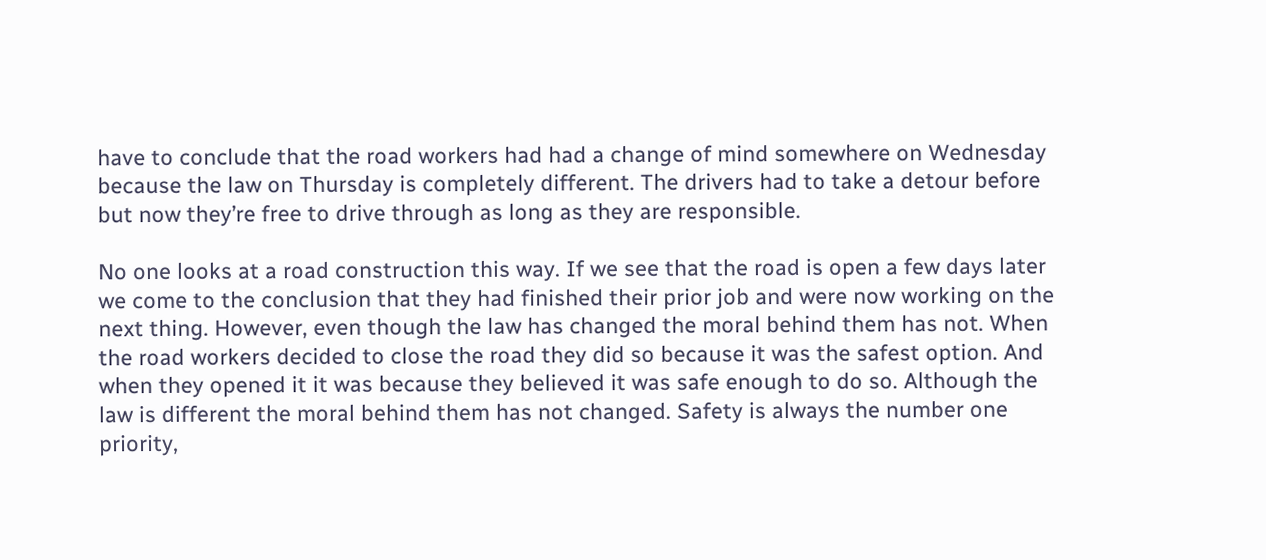have to conclude that the road workers had had a change of mind somewhere on Wednesday because the law on Thursday is completely different. The drivers had to take a detour before but now they’re free to drive through as long as they are responsible.

No one looks at a road construction this way. If we see that the road is open a few days later we come to the conclusion that they had finished their prior job and were now working on the next thing. However, even though the law has changed the moral behind them has not. When the road workers decided to close the road they did so because it was the safest option. And when they opened it it was because they believed it was safe enough to do so. Although the law is different the moral behind them has not changed. Safety is always the number one priority,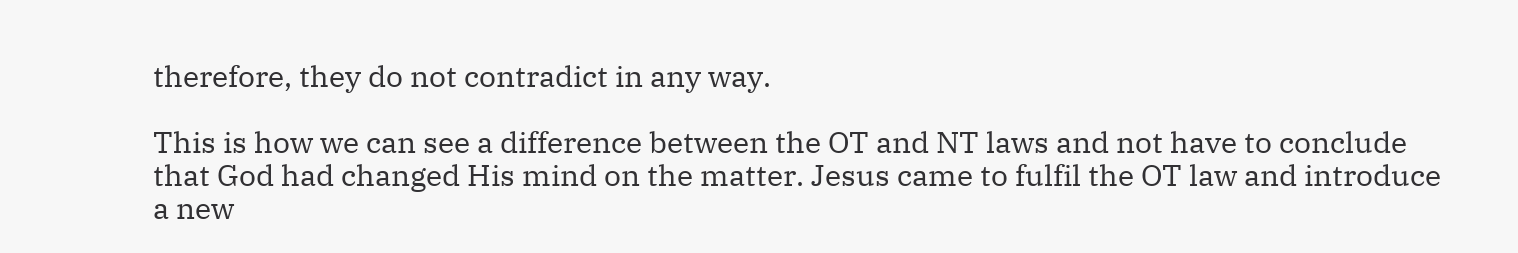therefore, they do not contradict in any way.

This is how we can see a difference between the OT and NT laws and not have to conclude that God had changed His mind on the matter. Jesus came to fulfil the OT law and introduce a new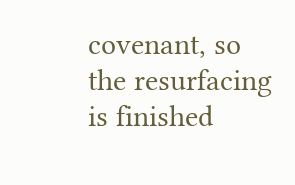covenant, so the resurfacing is finished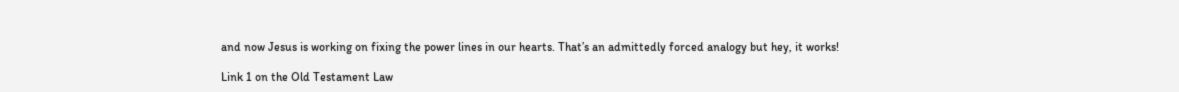and now Jesus is working on fixing the power lines in our hearts. That’s an admittedly forced analogy but hey, it works!

Link 1 on the Old Testament Law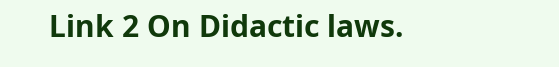Link 2 On Didactic laws.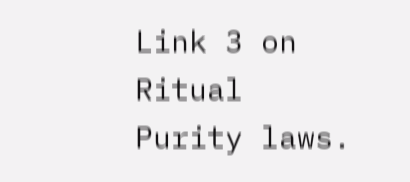Link 3 on Ritual Purity laws.